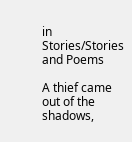in Stories/Stories and Poems

A thief came out of the shadows,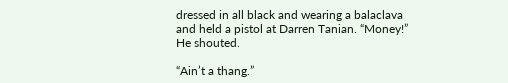dressed in all black and wearing a balaclava and held a pistol at Darren Tanian. “Money!” He shouted.

“Ain’t a thang.”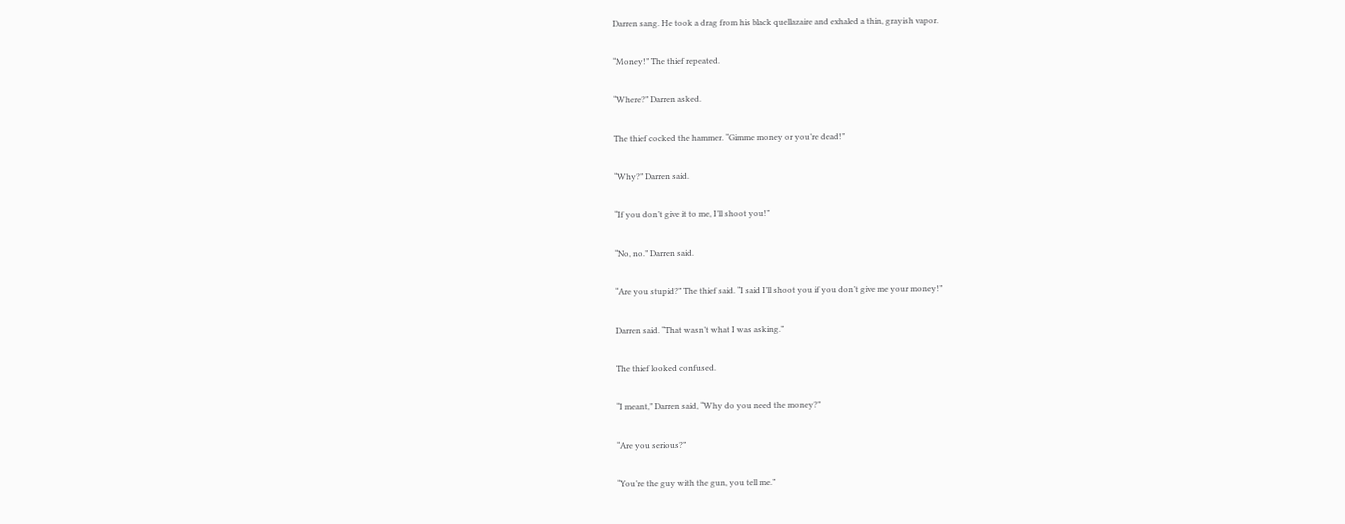Darren sang. He took a drag from his black quellazaire and exhaled a thin, grayish vapor.

“Money!” The thief repeated.

“Where?” Darren asked.

The thief cocked the hammer. “Gimme money or you’re dead!”

“Why?” Darren said.

“If you don’t give it to me, I’ll shoot you!”

“No, no.” Darren said.

“Are you stupid?” The thief said. “I said I’ll shoot you if you don’t give me your money!”

Darren said. “That wasn’t what I was asking.”

The thief looked confused.

“I meant,” Darren said, “Why do you need the money?”

“Are you serious?”

“You’re the guy with the gun, you tell me.”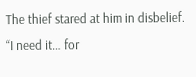The thief stared at him in disbelief. “I need it… for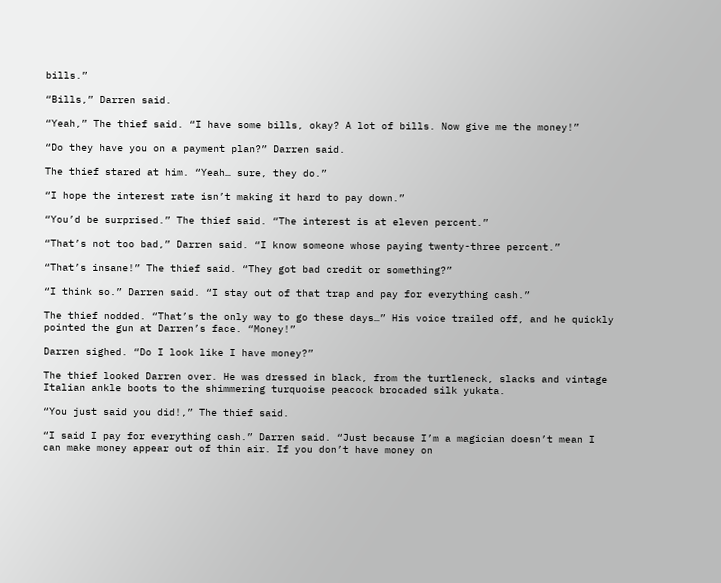bills.”

“Bills,” Darren said.

“Yeah,” The thief said. “I have some bills, okay? A lot of bills. Now give me the money!”

“Do they have you on a payment plan?” Darren said.

The thief stared at him. “Yeah… sure, they do.”

“I hope the interest rate isn’t making it hard to pay down.”

“You’d be surprised.” The thief said. “The interest is at eleven percent.”

“That’s not too bad,” Darren said. “I know someone whose paying twenty-three percent.”

“That’s insane!” The thief said. “They got bad credit or something?”

“I think so.” Darren said. “I stay out of that trap and pay for everything cash.”

The thief nodded. “That’s the only way to go these days…” His voice trailed off, and he quickly pointed the gun at Darren’s face. “Money!”

Darren sighed. “Do I look like I have money?”

The thief looked Darren over. He was dressed in black, from the turtleneck, slacks and vintage Italian ankle boots to the shimmering turquoise peacock brocaded silk yukata.

“You just said you did!,” The thief said.

“I said I pay for everything cash.” Darren said. “Just because I’m a magician doesn’t mean I can make money appear out of thin air. If you don’t have money on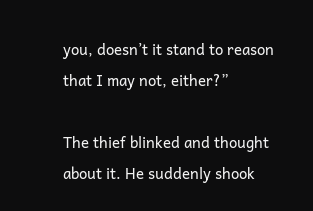you, doesn’t it stand to reason that I may not, either?”

The thief blinked and thought about it. He suddenly shook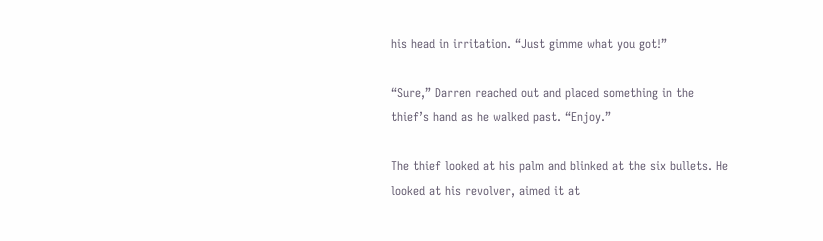his head in irritation. “Just gimme what you got!”

“Sure,” Darren reached out and placed something in the thief’s hand as he walked past. “Enjoy.”

The thief looked at his palm and blinked at the six bullets. He looked at his revolver, aimed it at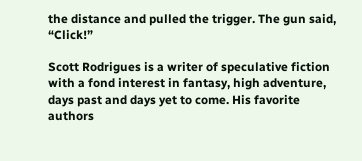the distance and pulled the trigger. The gun said, “Click!”

Scott Rodrigues is a writer of speculative fiction with a fond interest in fantasy, high adventure, days past and days yet to come. His favorite authors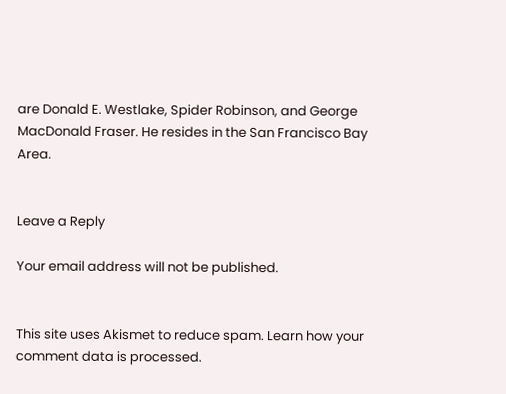are Donald E. Westlake, Spider Robinson, and George MacDonald Fraser. He resides in the San Francisco Bay Area.


Leave a Reply

Your email address will not be published.


This site uses Akismet to reduce spam. Learn how your comment data is processed.